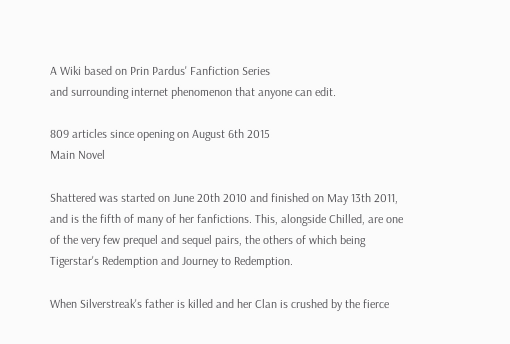A Wiki based on Prin Pardus' Fanfiction Series
and surrounding internet phenomenon that anyone can edit.

809 articles since opening on August 6th 2015
Main Novel

Shattered was started on June 20th 2010 and finished on May 13th 2011, and is the fifth of many of her fanfictions. This, alongside Chilled, are one of the very few prequel and sequel pairs, the others of which being Tigerstar's Redemption and Journey to Redemption.

When Silverstreak's father is killed and her Clan is crushed by the fierce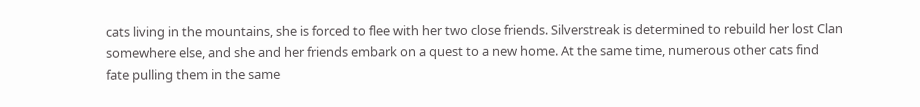cats living in the mountains, she is forced to flee with her two close friends. Silverstreak is determined to rebuild her lost Clan somewhere else, and she and her friends embark on a quest to a new home. At the same time, numerous other cats find fate pulling them in the same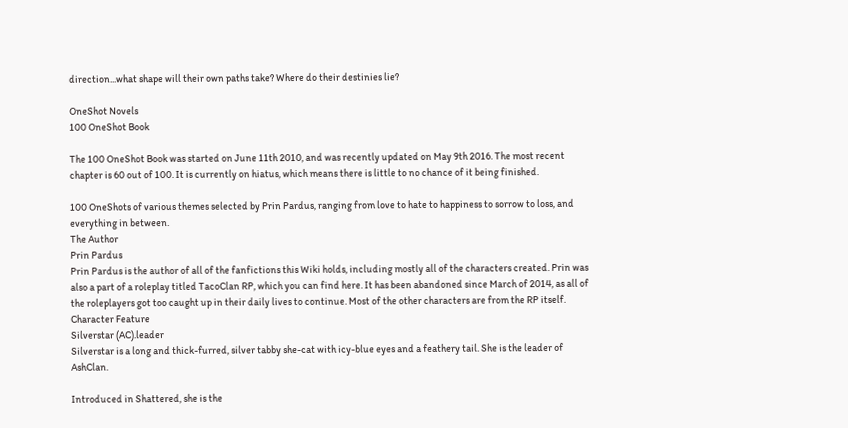direction...what shape will their own paths take? Where do their destinies lie?

OneShot Novels
100 OneShot Book

The 100 OneShot Book was started on June 11th 2010, and was recently updated on May 9th 2016. The most recent chapter is 60 out of 100. It is currently on hiatus, which means there is little to no chance of it being finished.

100 OneShots of various themes selected by Prin Pardus, ranging from love to hate to happiness to sorrow to loss, and everything in between.
The Author
Prin Pardus
Prin Pardus is the author of all of the fanfictions this Wiki holds, including mostly all of the characters created. Prin was also a part of a roleplay titled TacoClan RP, which you can find here. It has been abandoned since March of 2014, as all of the roleplayers got too caught up in their daily lives to continue. Most of the other characters are from the RP itself.
Character Feature
Silverstar (AC).leader
Silverstar is a long and thick-furred, silver tabby she-cat with icy-blue eyes and a feathery tail. She is the leader of AshClan.

Introduced in Shattered, she is the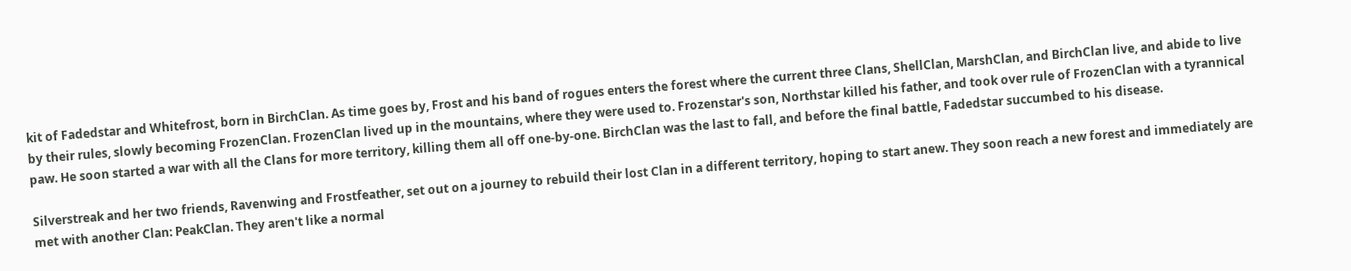kit of Fadedstar and Whitefrost, born in BirchClan. As time goes by, Frost and his band of rogues enters the forest where the current three Clans, ShellClan, MarshClan, and BirchClan live, and abide to live by their rules, slowly becoming FrozenClan. FrozenClan lived up in the mountains, where they were used to. Frozenstar's son, Northstar killed his father, and took over rule of FrozenClan with a tyrannical paw. He soon started a war with all the Clans for more territory, killing them all off one-by-one. BirchClan was the last to fall, and before the final battle, Fadedstar succumbed to his disease.

Silverstreak and her two friends, Ravenwing and Frostfeather, set out on a journey to rebuild their lost Clan in a different territory, hoping to start anew. They soon reach a new forest and immediately are met with another Clan: PeakClan. They aren't like a normal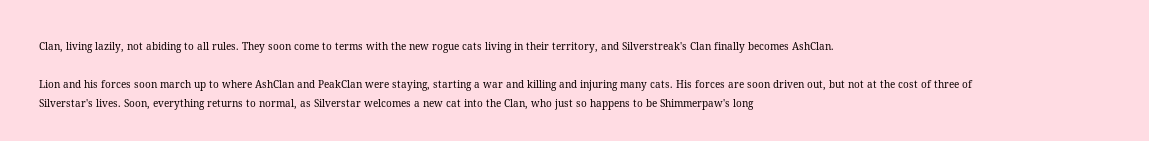Clan, living lazily, not abiding to all rules. They soon come to terms with the new rogue cats living in their territory, and Silverstreak's Clan finally becomes AshClan.

Lion and his forces soon march up to where AshClan and PeakClan were staying, starting a war and killing and injuring many cats. His forces are soon driven out, but not at the cost of three of Silverstar's lives. Soon, everything returns to normal, as Silverstar welcomes a new cat into the Clan, who just so happens to be Shimmerpaw's long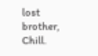lost brother, Chill.